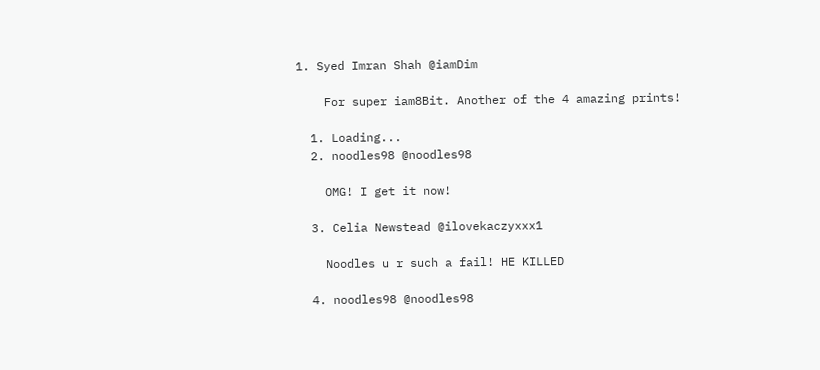1. Syed Imran Shah @iamDim

    For super iam8Bit. Another of the 4 amazing prints!

  1. Loading...
  2. noodles98 @noodles98

    OMG! I get it now!

  3. Celia Newstead @ilovekaczyxxx1

    Noodles u r such a fail! HE KILLED

  4. noodles98 @noodles98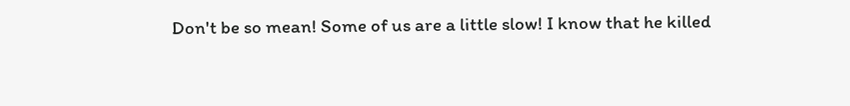Don't be so mean! Some of us are a little slow! I know that he killed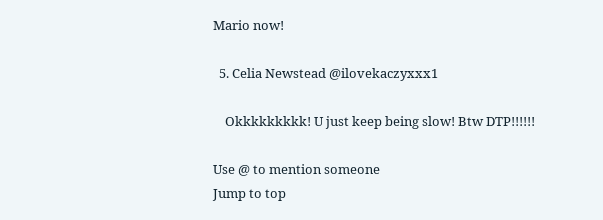Mario now!

  5. Celia Newstead @ilovekaczyxxx1

    Okkkkkkkkk! U just keep being slow! Btw DTP!!!!!!

Use @ to mention someone
Jump to top